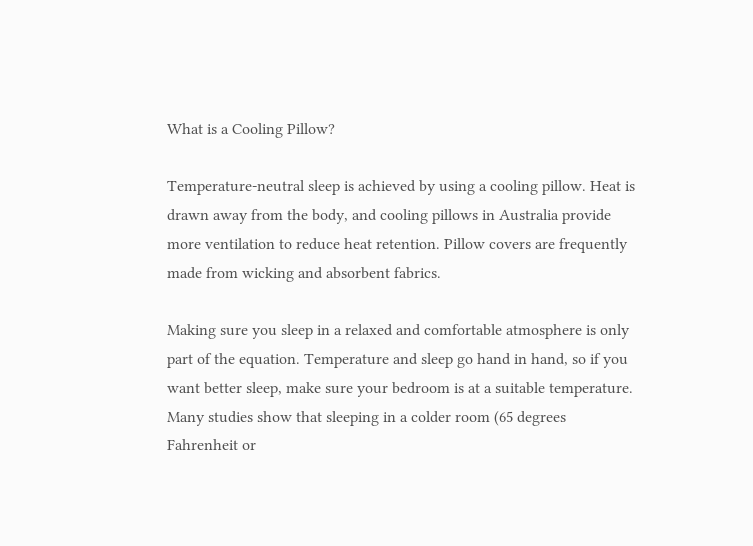What is a Cooling Pillow?

Temperature-neutral sleep is achieved by using a cooling pillow. Heat is drawn away from the body, and cooling pillows in Australia provide more ventilation to reduce heat retention. Pillow covers are frequently made from wicking and absorbent fabrics.

Making sure you sleep in a relaxed and comfortable atmosphere is only part of the equation. Temperature and sleep go hand in hand, so if you want better sleep, make sure your bedroom is at a suitable temperature. Many studies show that sleeping in a colder room (65 degrees Fahrenheit or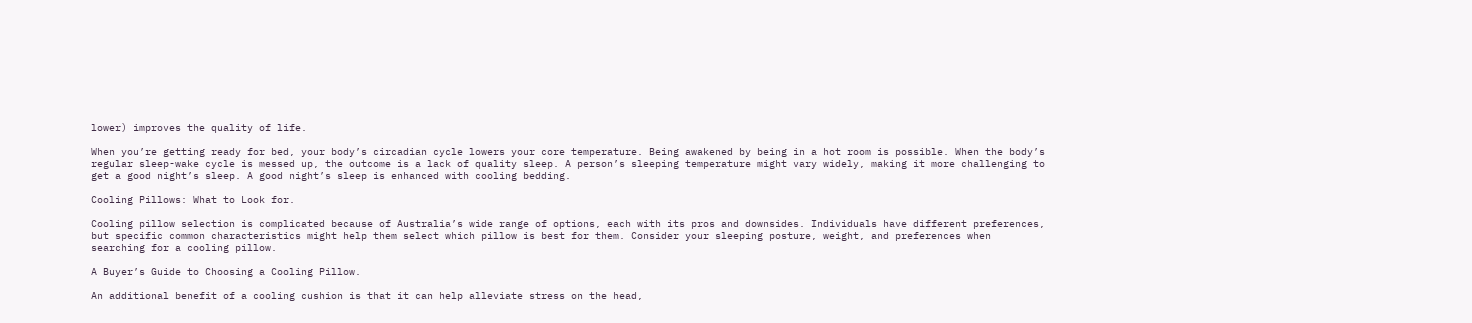lower) improves the quality of life.

When you’re getting ready for bed, your body’s circadian cycle lowers your core temperature. Being awakened by being in a hot room is possible. When the body’s regular sleep-wake cycle is messed up, the outcome is a lack of quality sleep. A person’s sleeping temperature might vary widely, making it more challenging to get a good night’s sleep. A good night’s sleep is enhanced with cooling bedding.

Cooling Pillows: What to Look for.

Cooling pillow selection is complicated because of Australia’s wide range of options, each with its pros and downsides. Individuals have different preferences, but specific common characteristics might help them select which pillow is best for them. Consider your sleeping posture, weight, and preferences when searching for a cooling pillow.

A Buyer’s Guide to Choosing a Cooling Pillow.

An additional benefit of a cooling cushion is that it can help alleviate stress on the head,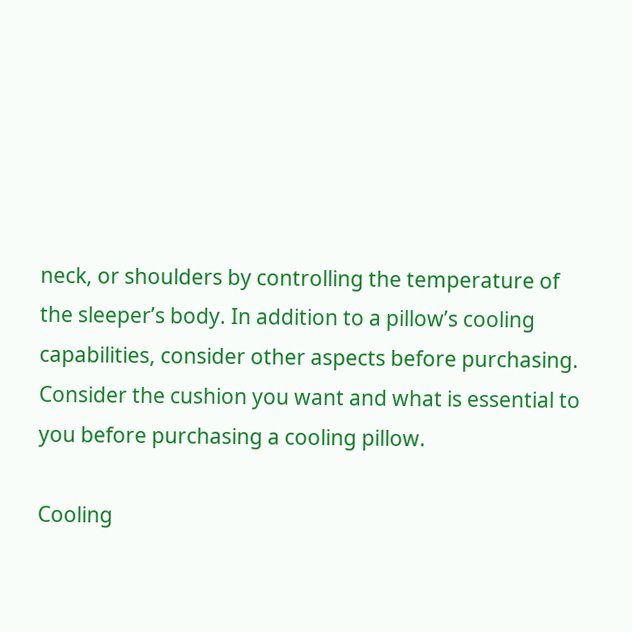neck, or shoulders by controlling the temperature of the sleeper’s body. In addition to a pillow’s cooling capabilities, consider other aspects before purchasing. Consider the cushion you want and what is essential to you before purchasing a cooling pillow.

Cooling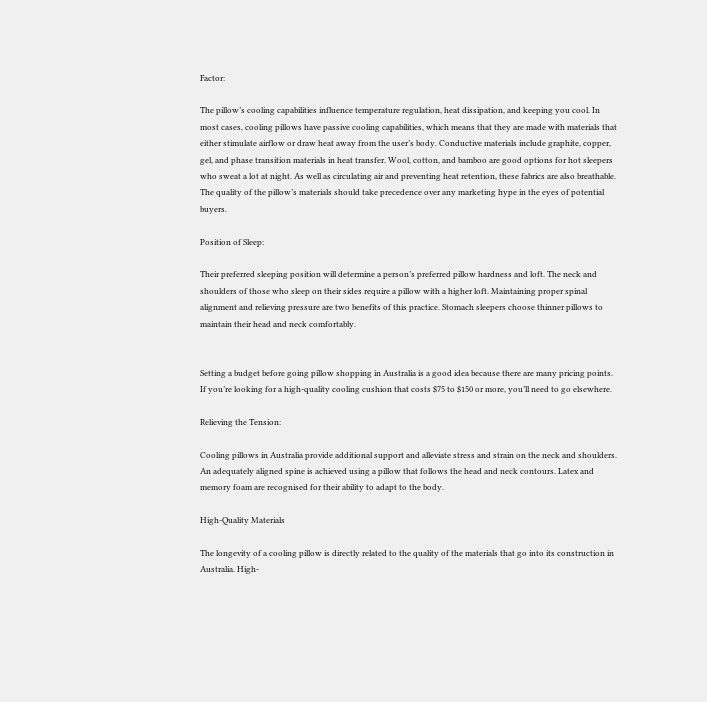Factor:

The pillow’s cooling capabilities influence temperature regulation, heat dissipation, and keeping you cool. In most cases, cooling pillows have passive cooling capabilities, which means that they are made with materials that either stimulate airflow or draw heat away from the user’s body. Conductive materials include graphite, copper, gel, and phase transition materials in heat transfer. Wool, cotton, and bamboo are good options for hot sleepers who sweat a lot at night. As well as circulating air and preventing heat retention, these fabrics are also breathable. The quality of the pillow’s materials should take precedence over any marketing hype in the eyes of potential buyers.

Position of Sleep:

Their preferred sleeping position will determine a person’s preferred pillow hardness and loft. The neck and shoulders of those who sleep on their sides require a pillow with a higher loft. Maintaining proper spinal alignment and relieving pressure are two benefits of this practice. Stomach sleepers choose thinner pillows to maintain their head and neck comfortably.


Setting a budget before going pillow shopping in Australia is a good idea because there are many pricing points. If you’re looking for a high-quality cooling cushion that costs $75 to $150 or more, you’ll need to go elsewhere.

Relieving the Tension:

Cooling pillows in Australia provide additional support and alleviate stress and strain on the neck and shoulders. An adequately aligned spine is achieved using a pillow that follows the head and neck contours. Latex and memory foam are recognised for their ability to adapt to the body.

High-Quality Materials

The longevity of a cooling pillow is directly related to the quality of the materials that go into its construction in Australia. High-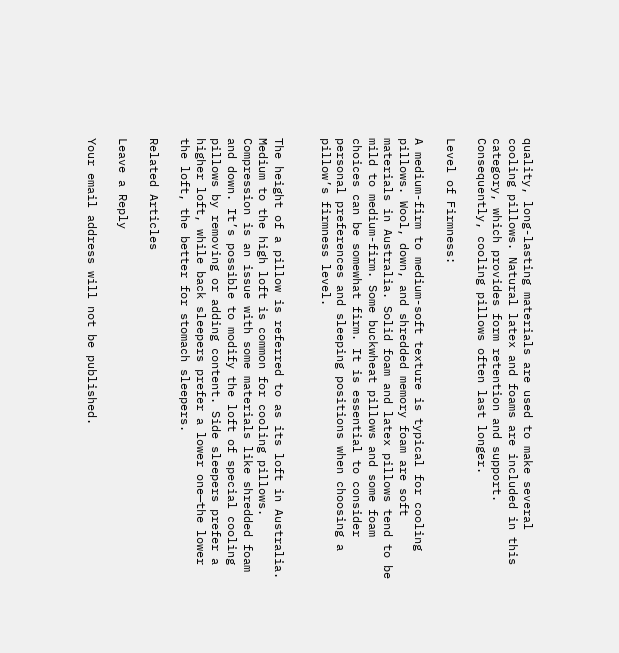quality, long-lasting materials are used to make several cooling pillows. Natural latex and foams are included in this category, which provides form retention and support. Consequently, cooling pillows often last longer.

Level of Firmness:

A medium-firm to medium-soft texture is typical for cooling pillows. Wool, down, and shredded memory foam are soft materials in Australia. Solid foam and latex pillows tend to be mild to medium-firm. Some buckwheat pillows and some foam choices can be somewhat firm. It is essential to consider personal preferences and sleeping positions when choosing a pillow’s firmness level.


The height of a pillow is referred to as its loft in Australia. Medium to the high loft is common for cooling pillows. Compression is an issue with some materials like shredded foam and down. It’s possible to modify the loft of special cooling pillows by removing or adding content. Side sleepers prefer a higher loft, while back sleepers prefer a lower one—the lower the loft, the better for stomach sleepers.

Related Articles

Leave a Reply

Your email address will not be published.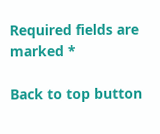Required fields are marked *

Back to top button